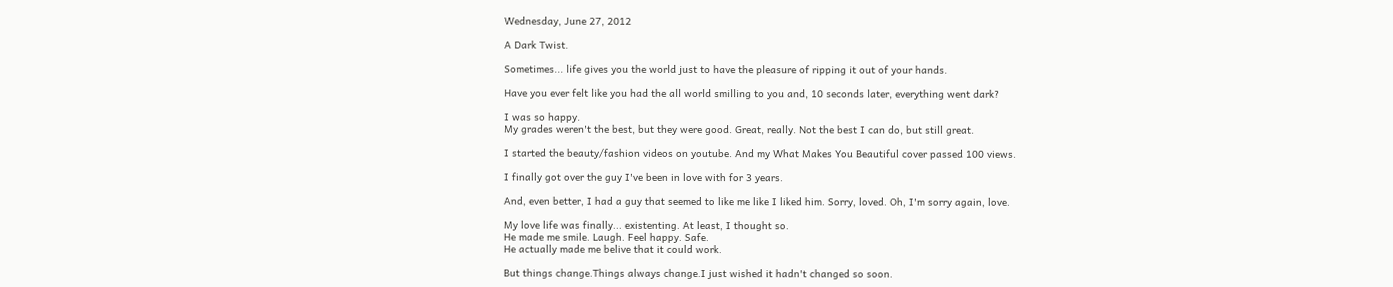Wednesday, June 27, 2012

A Dark Twist.

Sometimes... life gives you the world just to have the pleasure of ripping it out of your hands.

Have you ever felt like you had the all world smilling to you and, 10 seconds later, everything went dark?

I was so happy.
My grades weren't the best, but they were good. Great, really. Not the best I can do, but still great.

I started the beauty/fashion videos on youtube. And my What Makes You Beautiful cover passed 100 views.

I finally got over the guy I've been in love with for 3 years.

And, even better, I had a guy that seemed to like me like I liked him. Sorry, loved. Oh, I'm sorry again, love.

My love life was finally... existenting. At least, I thought so.
He made me smile. Laugh. Feel happy. Safe.
He actually made me belive that it could work.

But things change.Things always change.I just wished it hadn't changed so soon.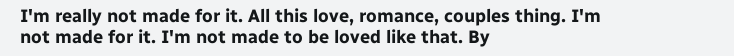I'm really not made for it. All this love, romance, couples thing. I'm not made for it. I'm not made to be loved like that. By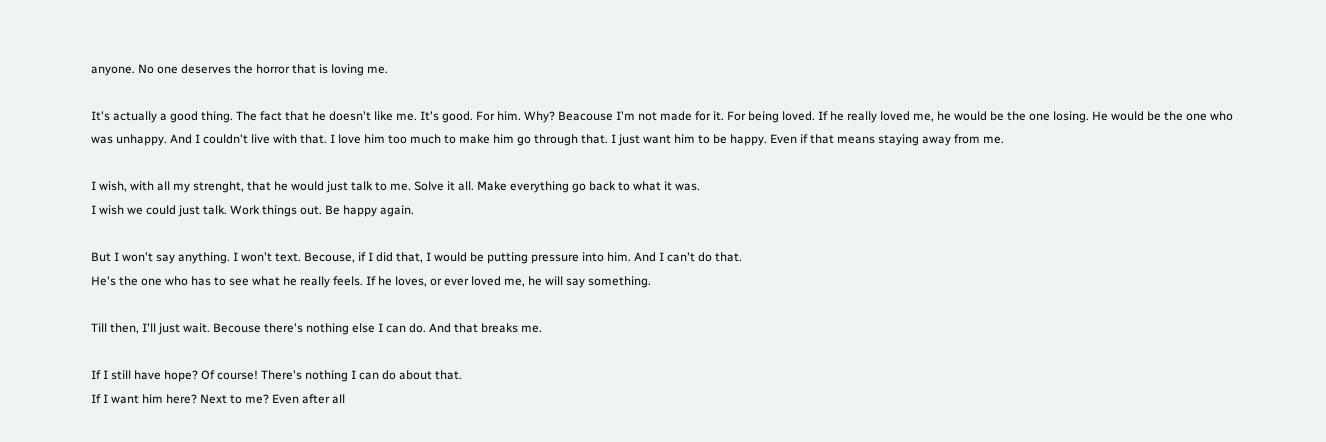anyone. No one deserves the horror that is loving me.

It's actually a good thing. The fact that he doesn't like me. It's good. For him. Why? Beacouse I'm not made for it. For being loved. If he really loved me, he would be the one losing. He would be the one who was unhappy. And I couldn't live with that. I love him too much to make him go through that. I just want him to be happy. Even if that means staying away from me.

I wish, with all my strenght, that he would just talk to me. Solve it all. Make everything go back to what it was.
I wish we could just talk. Work things out. Be happy again.

But I won't say anything. I won't text. Becouse, if I did that, I would be putting pressure into him. And I can't do that.
He's the one who has to see what he really feels. If he loves, or ever loved me, he will say something.

Till then, I'll just wait. Becouse there's nothing else I can do. And that breaks me.

If I still have hope? Of course! There's nothing I can do about that.
If I want him here? Next to me? Even after all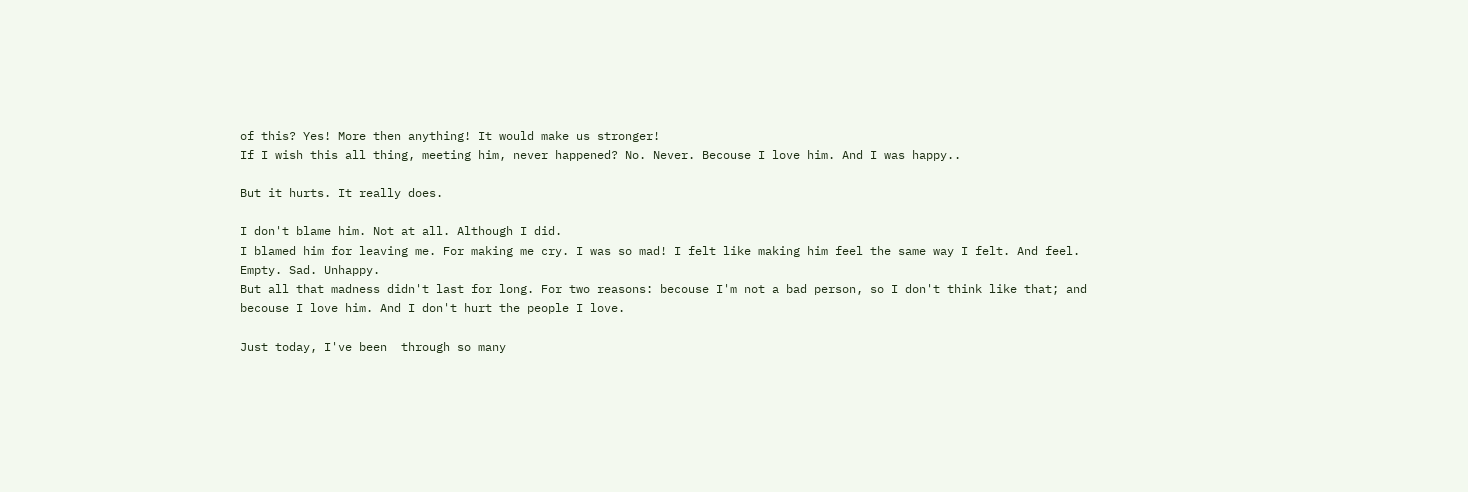of this? Yes! More then anything! It would make us stronger!
If I wish this all thing, meeting him, never happened? No. Never. Becouse I love him. And I was happy..

But it hurts. It really does.

I don't blame him. Not at all. Although I did.
I blamed him for leaving me. For making me cry. I was so mad! I felt like making him feel the same way I felt. And feel. Empty. Sad. Unhappy.
But all that madness didn't last for long. For two reasons: becouse I'm not a bad person, so I don't think like that; and becouse I love him. And I don't hurt the people I love.

Just today, I've been  through so many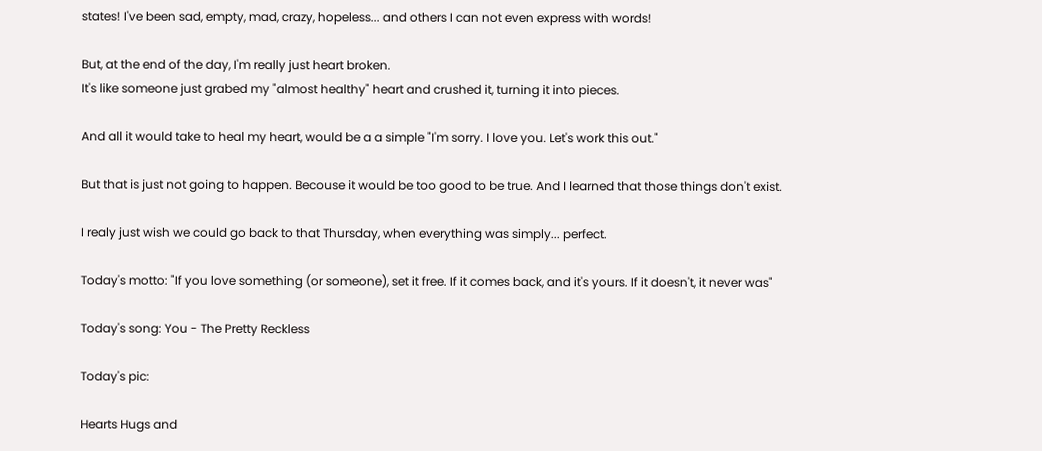states! I've been sad, empty, mad, crazy, hopeless... and others I can not even express with words!

But, at the end of the day, I'm really just heart broken.
It's like someone just grabed my "almost healthy" heart and crushed it, turning it into pieces.

And all it would take to heal my heart, would be a a simple "I'm sorry. I love you. Let's work this out."

But that is just not going to happen. Becouse it would be too good to be true. And I learned that those things don't exist.

I realy just wish we could go back to that Thursday, when everything was simply... perfect.

Today's motto: "If you love something (or someone), set it free. If it comes back, and it's yours. If it doesn't, it never was"

Today's song: You - The Pretty Reckless

Today's pic:

Hearts Hugs and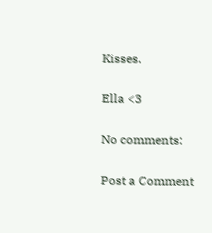Kisses.

Ella <3

No comments:

Post a Comment